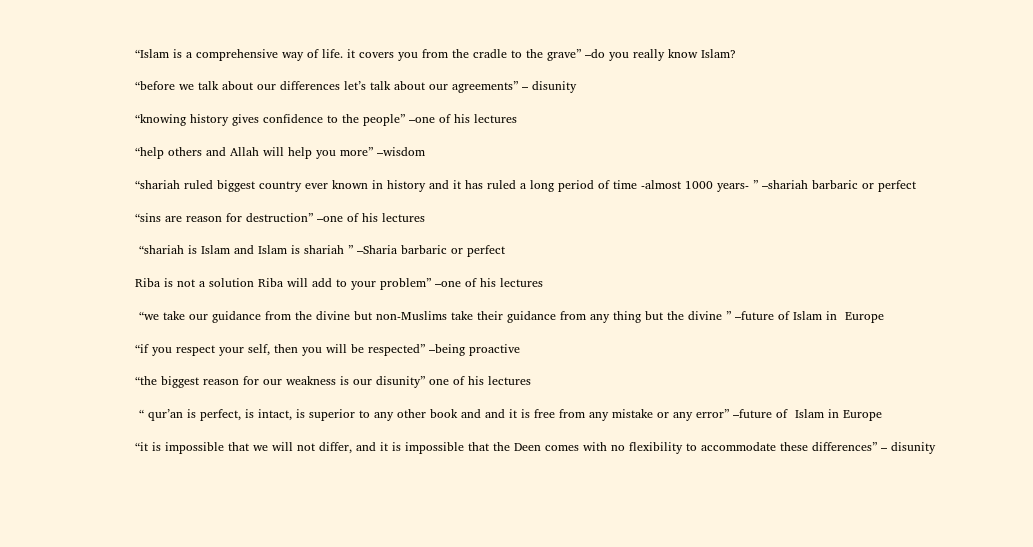“Islam is a comprehensive way of life. it covers you from the cradle to the grave” –do you really know Islam?

“before we talk about our differences let’s talk about our agreements” – disunity

“knowing history gives confidence to the people” –one of his lectures

“help others and Allah will help you more” –wisdom

“shariah ruled biggest country ever known in history and it has ruled a long period of time -almost 1000 years- ” –shariah barbaric or perfect

“sins are reason for destruction” –one of his lectures

 “shariah is Islam and Islam is shariah ” –Sharia barbaric or perfect

Riba is not a solution Riba will add to your problem” –one of his lectures

 “we take our guidance from the divine but non-Muslims take their guidance from any thing but the divine ” –future of Islam in  Europe

“if you respect your self, then you will be respected” –being proactive

“the biggest reason for our weakness is our disunity” one of his lectures

 “ qur’an is perfect, is intact, is superior to any other book and and it is free from any mistake or any error” –future of  Islam in Europe

“it is impossible that we will not differ, and it is impossible that the Deen comes with no flexibility to accommodate these differences” – disunity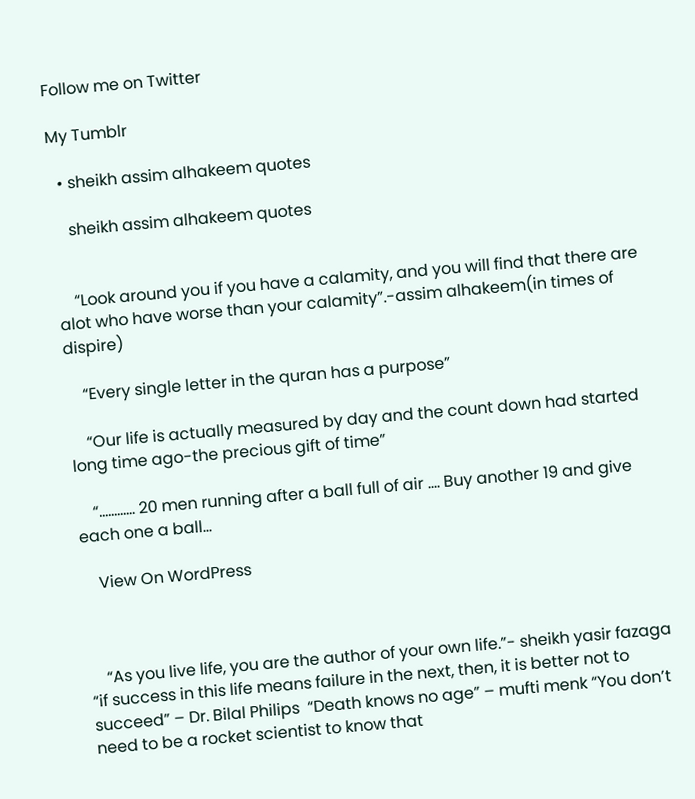Follow me on Twitter

My Tumblr

  • sheikh assim alhakeem quotes

    sheikh assim alhakeem quotes


    “Look around you if you have a calamity, and you will find that there are alot who have worse than your calamity”.-assim alhakeem(in times of dispire)

    “Every single letter in the quran has a purpose”

    “Our life is actually measured by day and the count down had started long time ago-the precious gift of time”

    “………… 20 men running after a ball full of air …. Buy another 19 and give each one a ball…

    View On WordPress



    “As you live life, you are the author of your own life.”- sheikh yasir fazaga “if success in this life means failure in the next, then, it is better not to succeed” – Dr. Bilal Philips  “Death knows no age” – mufti menk “You don’t need to be a rocket scientist to know that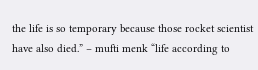the life is so temporary because those rocket scientist have also died.” – mufti menk “life according to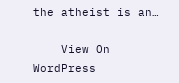the atheist is an…

    View On WordPress